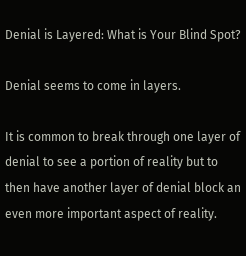Denial is Layered: What is Your Blind Spot?

Denial seems to come in layers.

It is common to break through one layer of denial to see a portion of reality but to then have another layer of denial block an even more important aspect of reality.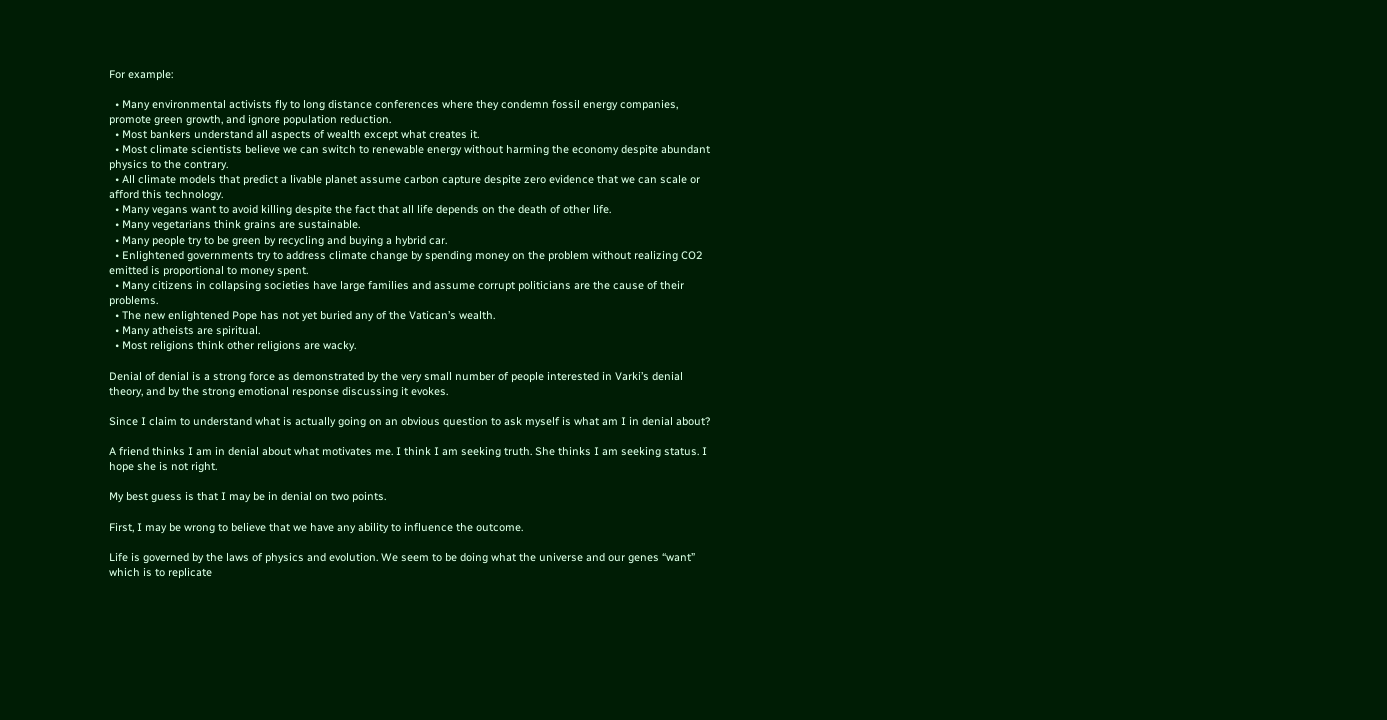For example:

  • Many environmental activists fly to long distance conferences where they condemn fossil energy companies, promote green growth, and ignore population reduction.
  • Most bankers understand all aspects of wealth except what creates it.
  • Most climate scientists believe we can switch to renewable energy without harming the economy despite abundant physics to the contrary.
  • All climate models that predict a livable planet assume carbon capture despite zero evidence that we can scale or afford this technology.
  • Many vegans want to avoid killing despite the fact that all life depends on the death of other life.
  • Many vegetarians think grains are sustainable.
  • Many people try to be green by recycling and buying a hybrid car.
  • Enlightened governments try to address climate change by spending money on the problem without realizing CO2 emitted is proportional to money spent.
  • Many citizens in collapsing societies have large families and assume corrupt politicians are the cause of their problems.
  • The new enlightened Pope has not yet buried any of the Vatican’s wealth.
  • Many atheists are spiritual.
  • Most religions think other religions are wacky.

Denial of denial is a strong force as demonstrated by the very small number of people interested in Varki’s denial theory, and by the strong emotional response discussing it evokes.

Since I claim to understand what is actually going on an obvious question to ask myself is what am I in denial about?

A friend thinks I am in denial about what motivates me. I think I am seeking truth. She thinks I am seeking status. I hope she is not right.

My best guess is that I may be in denial on two points.

First, I may be wrong to believe that we have any ability to influence the outcome.

Life is governed by the laws of physics and evolution. We seem to be doing what the universe and our genes “want” which is to replicate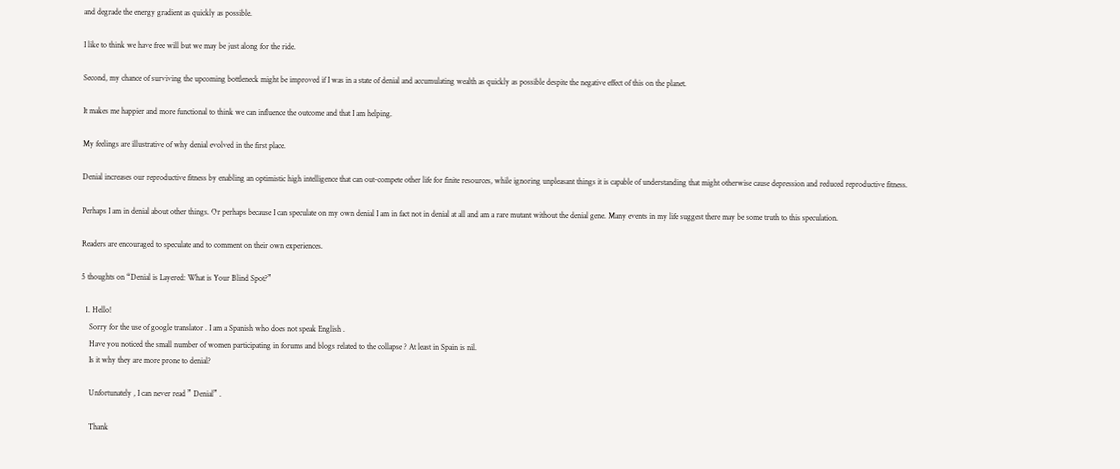and degrade the energy gradient as quickly as possible.

I like to think we have free will but we may be just along for the ride.

Second, my chance of surviving the upcoming bottleneck might be improved if I was in a state of denial and accumulating wealth as quickly as possible despite the negative effect of this on the planet.

It makes me happier and more functional to think we can influence the outcome and that I am helping.

My feelings are illustrative of why denial evolved in the first place.

Denial increases our reproductive fitness by enabling an optimistic high intelligence that can out-compete other life for finite resources, while ignoring unpleasant things it is capable of understanding that might otherwise cause depression and reduced reproductive fitness.

Perhaps I am in denial about other things. Or perhaps because I can speculate on my own denial I am in fact not in denial at all and am a rare mutant without the denial gene. Many events in my life suggest there may be some truth to this speculation.

Readers are encouraged to speculate and to comment on their own experiences.

5 thoughts on “Denial is Layered: What is Your Blind Spot?”

  1. Hello!
    Sorry for the use of google translator . I am a Spanish who does not speak English .
    Have you noticed the small number of women participating in forums and blogs related to the collapse ? At least in Spain is nil.
    Is it why they are more prone to denial?

    Unfortunately , I can never read ” Denial” .

    Thank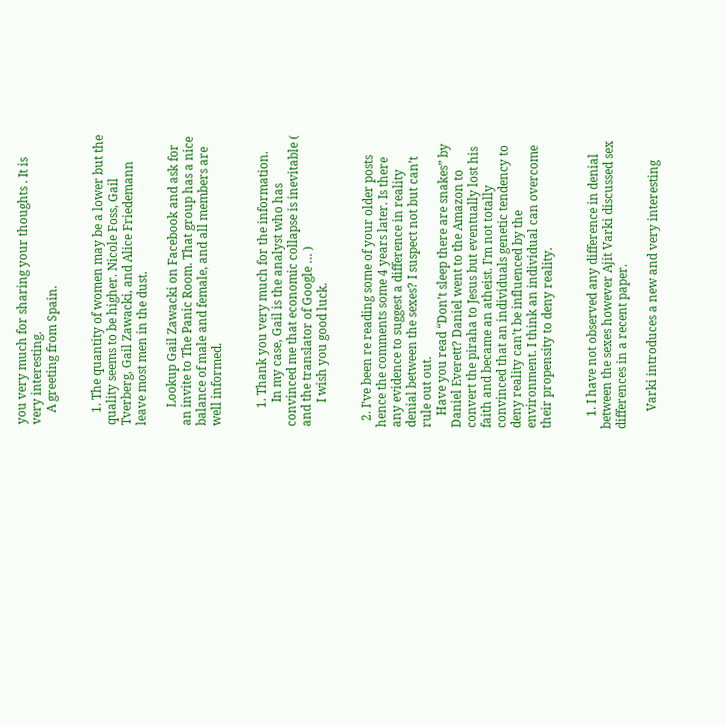you very much for sharing your thoughts . It is very interesting.
    A greeting from Spain.


    1. The quantity of women may be a lower but the quality seems to be higher. Nicole Foss, Gail Tverberg, Gail Zawacki, and Alice Friedemann leave most men in the dust.

      Lookup Gail Zawacki on Facebook and ask for an invite to The Panic Room. That group has a nice balance of male and female, and all members are well informed.


      1. Thank you very much for the information.
        In my case, Gail is the analyst who has convinced me that economic collapse is inevitable ( and the translator of Google … )
        I wish you good luck.


  2. I’ve been re reading some of your older posts hence the comments some 4 years later. Is there any evidence to suggest a difference in reality denial between the sexes? I suspect not but can’t rule out out.
    Have you read “Don’t sleep there are snakes” by Daniel Everett? Daniel went to the Amazon to convert the piraha to Jesus but eventually lost his faith and became an atheist. I’m not totally convinced that an individuals genetic tendency to deny reality can’t be influenced by the environment. I think an individual can overcome their propensity to deny reality.


    1. I have not observed any difference in denial between the sexes however Ajit Varki discussed sex differences in a recent paper.

      Varki introduces a new and very interesting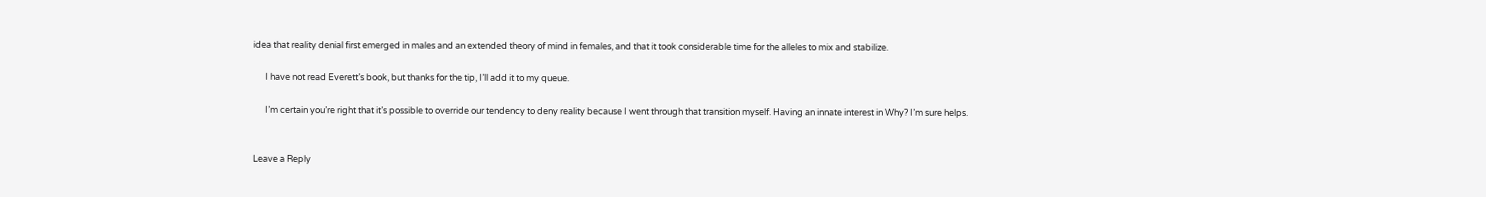idea that reality denial first emerged in males and an extended theory of mind in females, and that it took considerable time for the alleles to mix and stabilize.

      I have not read Everett’s book, but thanks for the tip, I’ll add it to my queue.

      I’m certain you’re right that it’s possible to override our tendency to deny reality because I went through that transition myself. Having an innate interest in Why? I’m sure helps.


Leave a Reply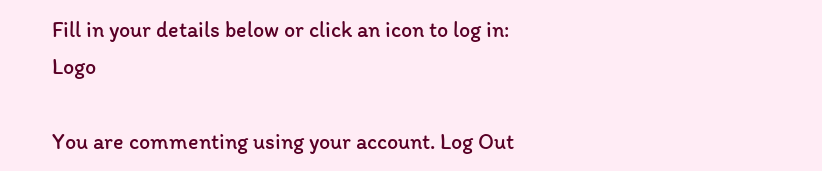Fill in your details below or click an icon to log in: Logo

You are commenting using your account. Log Out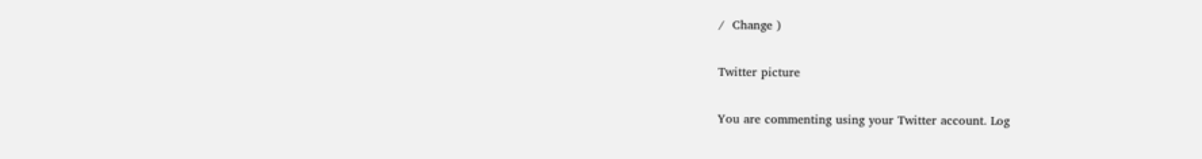/  Change )

Twitter picture

You are commenting using your Twitter account. Log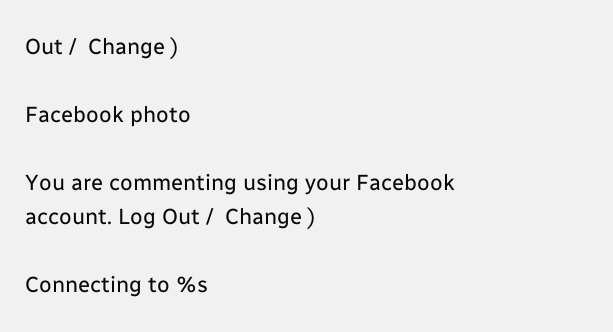Out /  Change )

Facebook photo

You are commenting using your Facebook account. Log Out /  Change )

Connecting to %s